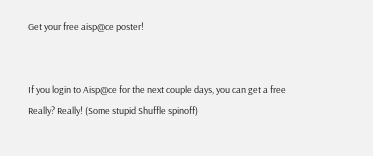Get your free aisp@ce poster!


If you login to Aisp@ce for the next couple days, you can get a free Really? Really! (Some stupid Shuffle spinoff)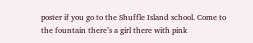poster if you go to the Shuffle Island school. Come to the fountain there’s a girl there with pink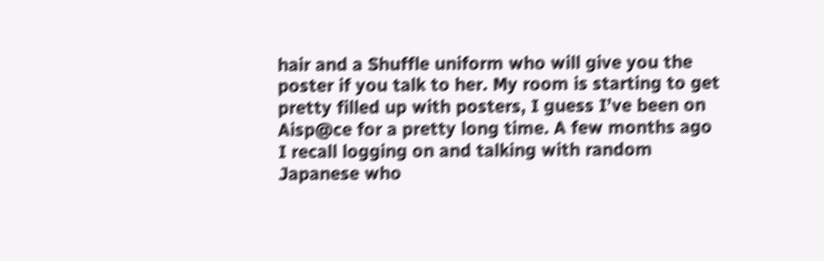hair and a Shuffle uniform who will give you the poster if you talk to her. My room is starting to get pretty filled up with posters, I guess I’ve been on Aisp@ce for a pretty long time. A few months ago I recall logging on and talking with random Japanese who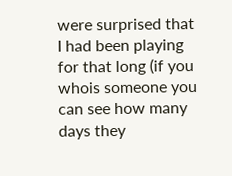were surprised that I had been playing for that long (if you whois someone you can see how many days they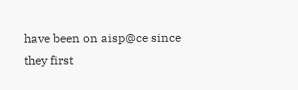have been on aisp@ce since they first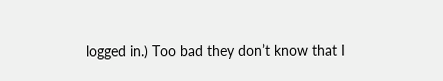logged in.) Too bad they don’t know that I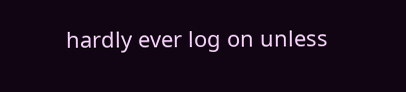hardly ever log on unless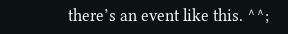there’s an event like this. ^^;